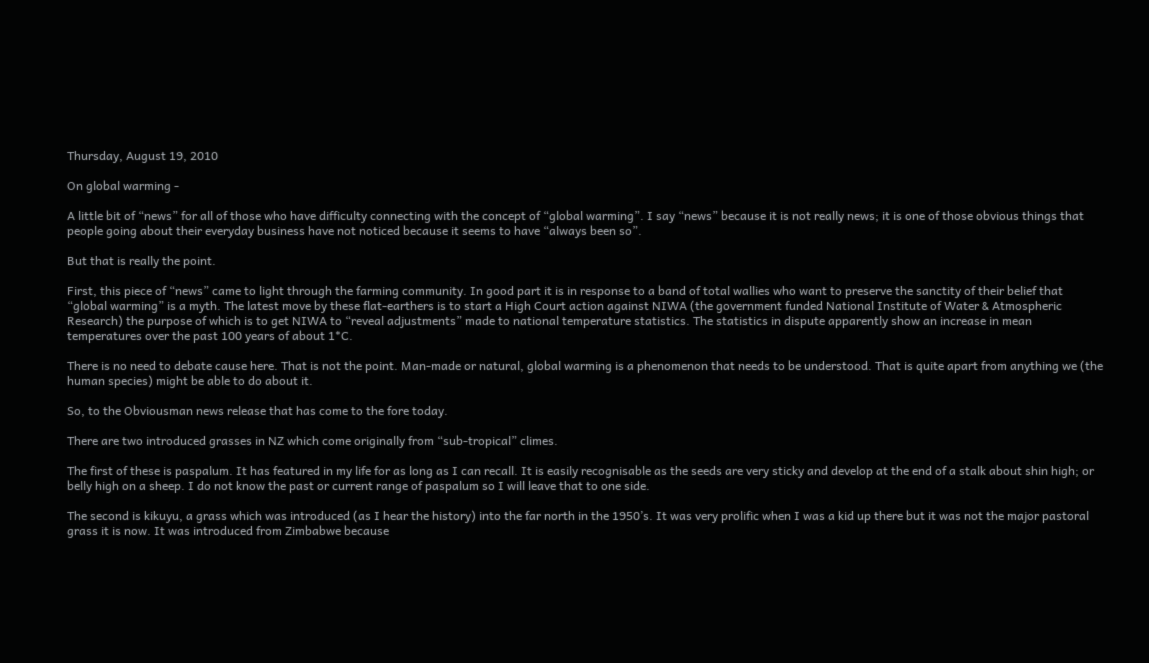Thursday, August 19, 2010

On global warming -

A little bit of “news” for all of those who have difficulty connecting with the concept of “global warming”. I say “news” because it is not really news; it is one of those obvious things that people going about their everyday business have not noticed because it seems to have “always been so”.

But that is really the point.

First, this piece of “news” came to light through the farming community. In good part it is in response to a band of total wallies who want to preserve the sanctity of their belief that “global warming” is a myth. The latest move by these flat-earthers is to start a High Court action against NIWA (the government funded National Institute of Water & Atmospheric Research) the purpose of which is to get NIWA to “reveal adjustments” made to national temperature statistics. The statistics in dispute apparently show an increase in mean temperatures over the past 100 years of about 1*C.

There is no need to debate cause here. That is not the point. Man-made or natural, global warming is a phenomenon that needs to be understood. That is quite apart from anything we (the human species) might be able to do about it.

So, to the Obviousman news release that has come to the fore today.

There are two introduced grasses in NZ which come originally from “sub-tropical” climes.

The first of these is paspalum. It has featured in my life for as long as I can recall. It is easily recognisable as the seeds are very sticky and develop at the end of a stalk about shin high; or belly high on a sheep. I do not know the past or current range of paspalum so I will leave that to one side.

The second is kikuyu, a grass which was introduced (as I hear the history) into the far north in the 1950’s. It was very prolific when I was a kid up there but it was not the major pastoral grass it is now. It was introduced from Zimbabwe because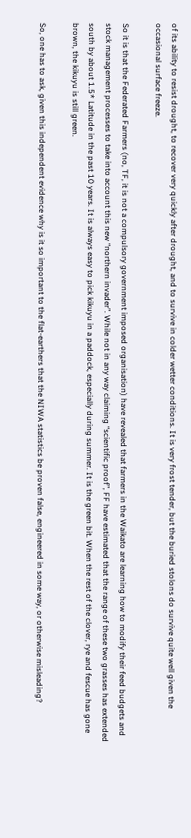of its ability to resist drought, to recover very quickly after drought, and to survive in colder wetter conditions. It is very frost tender, but the buried stolons do survive quite well given the occasional surface freeze.

So it is that the Federated Farmers (no, TF, it is not a compulsory government imposed organisation) have revealed that farmers in the Waikato are learning how to modify their feed budgets and stock management processes to take into account this new “northern invader”. While not in any way claiming “scientific proof”, FF have estimated that the range of these two grasses has extended south by about 1.5* Latitude in the past 10 years. It is always easy to pick kikuyu in a paddock, especially during summer. It is the green bit. When the rest of the clover, rye and fescue has gone brown, the kikuyu is still green.

So, one has to ask, given this independent evidence why is it so important to the flat-earthers that the NIWA statistics be proven false, engineered in some way, or otherwise misleading?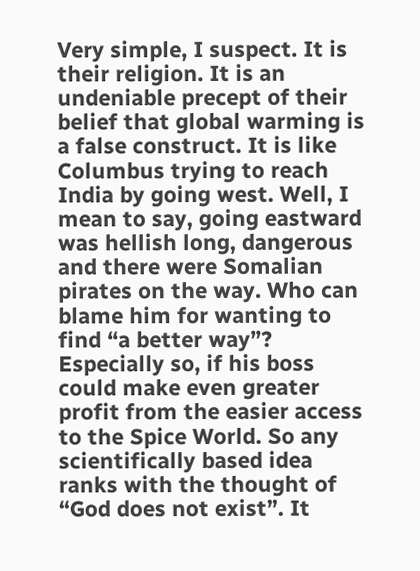Very simple, I suspect. It is their religion. It is an undeniable precept of their belief that global warming is a false construct. It is like Columbus trying to reach India by going west. Well, I mean to say, going eastward was hellish long, dangerous and there were Somalian pirates on the way. Who can blame him for wanting to find “a better way”? Especially so, if his boss could make even greater profit from the easier access to the Spice World. So any scientifically based idea ranks with the thought of “God does not exist”. It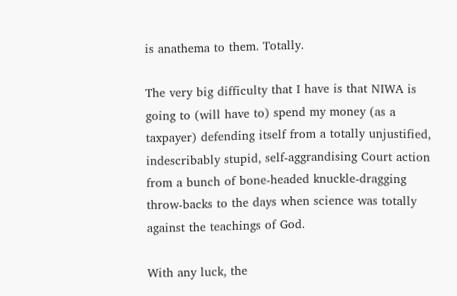is anathema to them. Totally.

The very big difficulty that I have is that NIWA is going to (will have to) spend my money (as a taxpayer) defending itself from a totally unjustified, indescribably stupid, self-aggrandising Court action from a bunch of bone-headed knuckle-dragging throw-backs to the days when science was totally against the teachings of God.

With any luck, the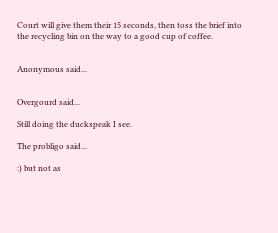Court will give them their 15 seconds, then toss the brief into the recycling bin on the way to a good cup of coffee.


Anonymous said...


Overgourd said...

Still doing the duckspeak I see.

The probligo said...

:) but not as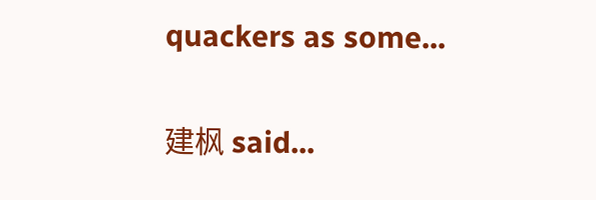quackers as some...

建枫 said...